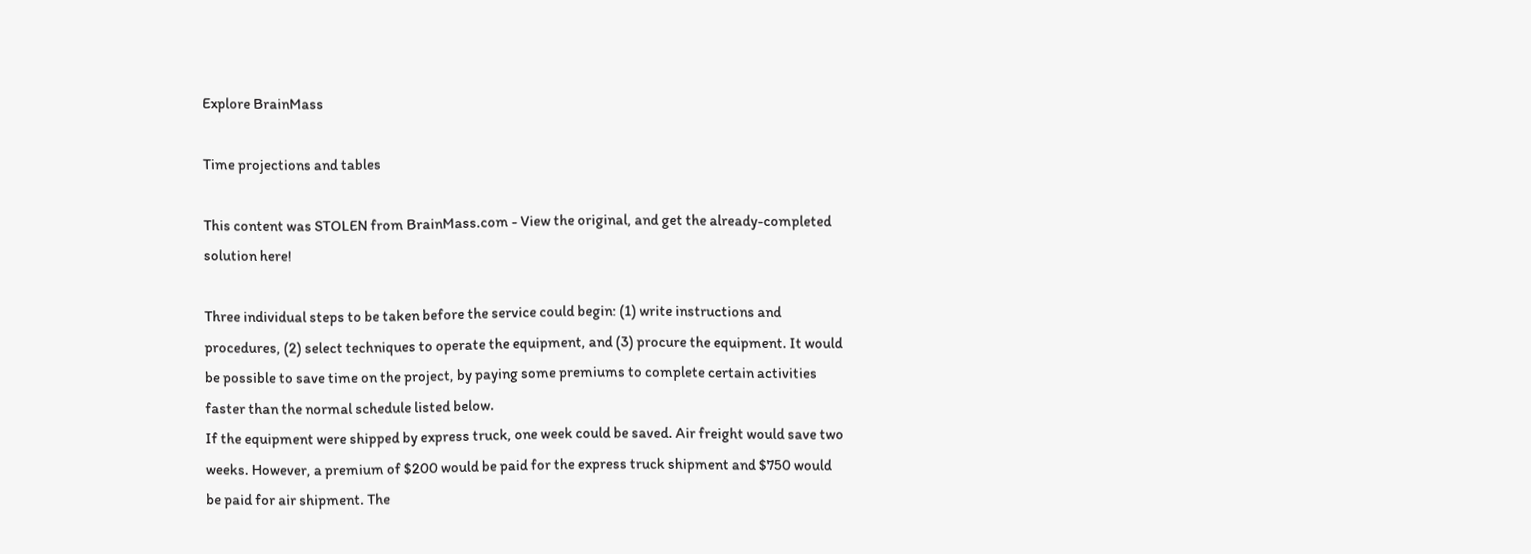Explore BrainMass

Time projections and tables

This content was STOLEN from BrainMass.com - View the original, and get the already-completed solution here!

Three individual steps to be taken before the service could begin: (1) write instructions and procedures, (2) select techniques to operate the equipment, and (3) procure the equipment. It would be possible to save time on the project, by paying some premiums to complete certain activities faster than the normal schedule listed below.
If the equipment were shipped by express truck, one week could be saved. Air freight would save two weeks. However, a premium of $200 would be paid for the express truck shipment and $750 would be paid for air shipment. The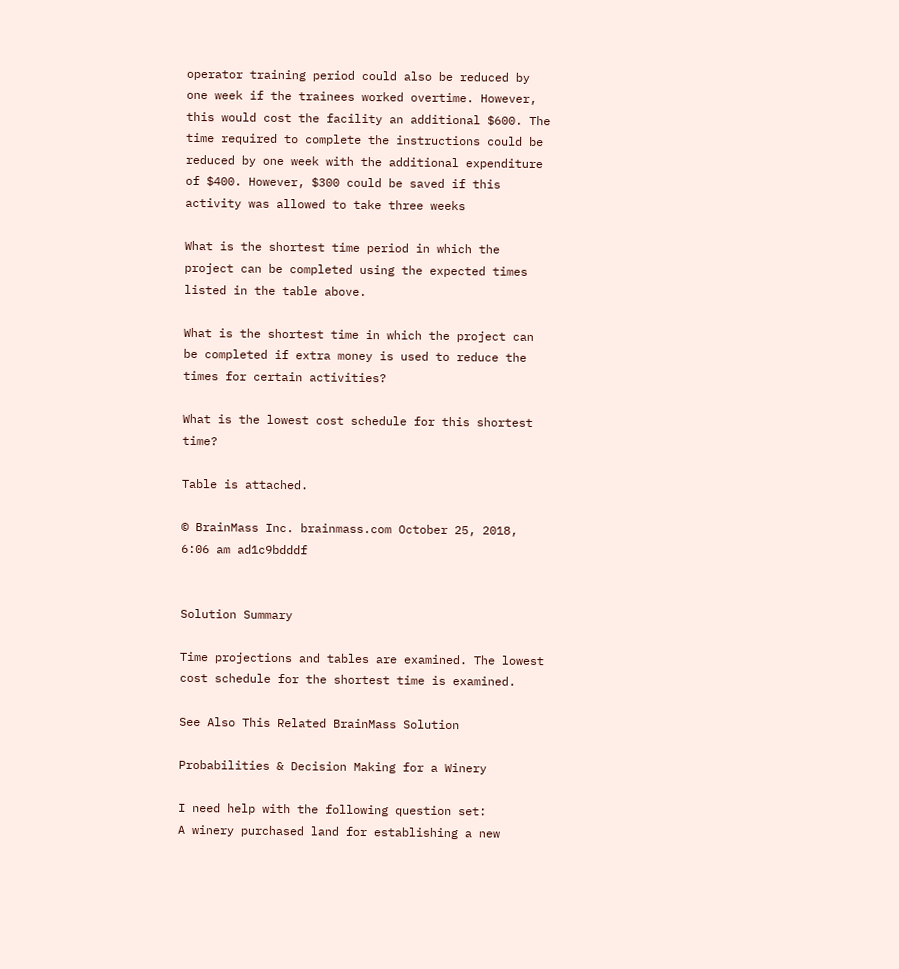operator training period could also be reduced by one week if the trainees worked overtime. However, this would cost the facility an additional $600. The time required to complete the instructions could be reduced by one week with the additional expenditure of $400. However, $300 could be saved if this activity was allowed to take three weeks

What is the shortest time period in which the project can be completed using the expected times listed in the table above.

What is the shortest time in which the project can be completed if extra money is used to reduce the times for certain activities?

What is the lowest cost schedule for this shortest time?

Table is attached.

© BrainMass Inc. brainmass.com October 25, 2018, 6:06 am ad1c9bdddf


Solution Summary

Time projections and tables are examined. The lowest cost schedule for the shortest time is examined.

See Also This Related BrainMass Solution

Probabilities & Decision Making for a Winery

I need help with the following question set:
A winery purchased land for establishing a new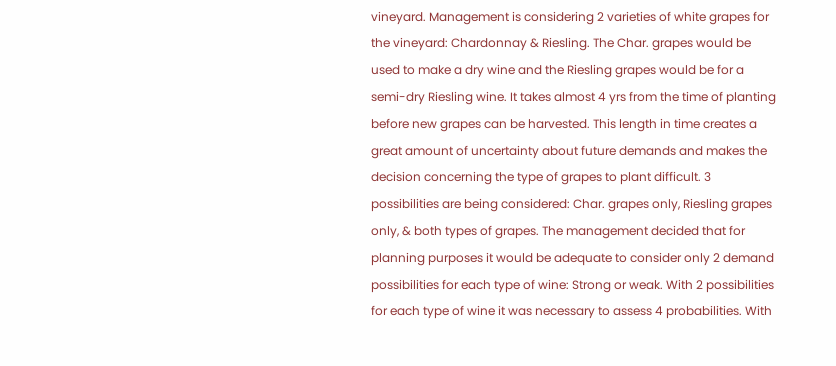vineyard. Management is considering 2 varieties of white grapes for the vineyard: Chardonnay & Riesling. The Char. grapes would be used to make a dry wine and the Riesling grapes would be for a semi-dry Riesling wine. It takes almost 4 yrs from the time of planting before new grapes can be harvested. This length in time creates a great amount of uncertainty about future demands and makes the decision concerning the type of grapes to plant difficult. 3 possibilities are being considered: Char. grapes only, Riesling grapes only, & both types of grapes. The management decided that for planning purposes it would be adequate to consider only 2 demand possibilities for each type of wine: Strong or weak. With 2 possibilities for each type of wine it was necessary to assess 4 probabilities. With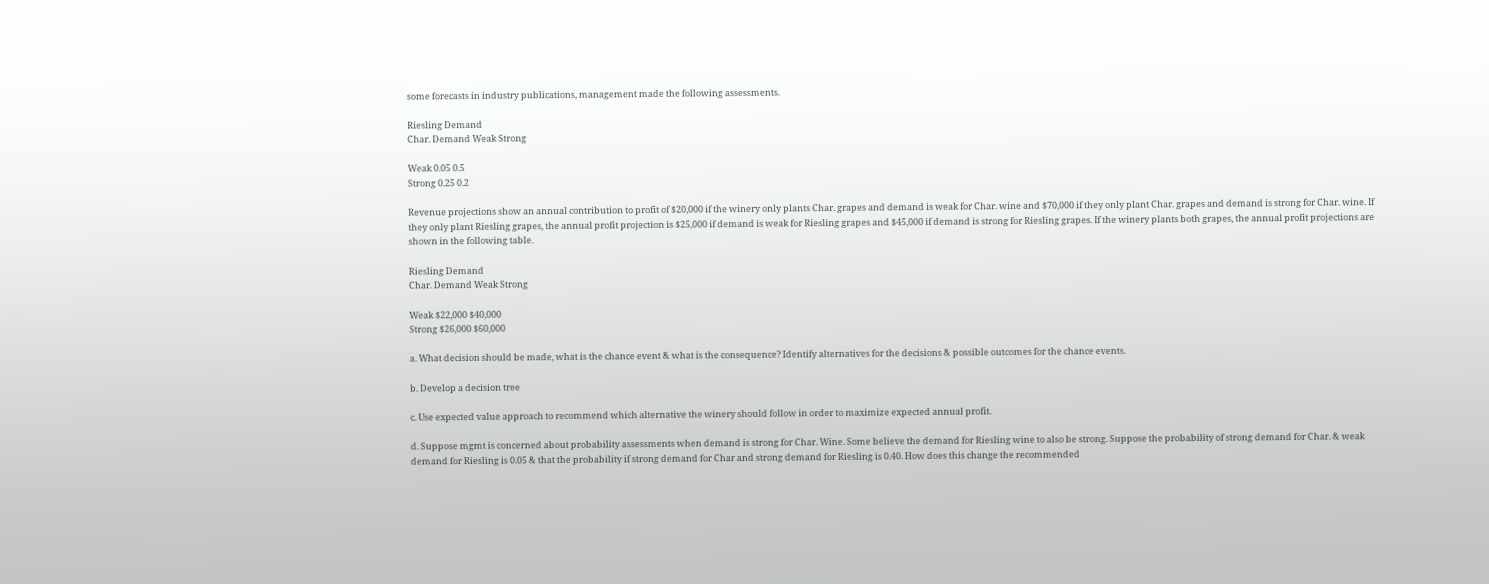some forecasts in industry publications, management made the following assessments.

Riesling Demand
Char. Demand Weak Strong

Weak 0.05 0.5
Strong 0.25 0.2

Revenue projections show an annual contribution to profit of $20,000 if the winery only plants Char. grapes and demand is weak for Char. wine and $70,000 if they only plant Char. grapes and demand is strong for Char. wine. If they only plant Riesling grapes, the annual profit projection is $25,000 if demand is weak for Riesling grapes and $45,000 if demand is strong for Riesling grapes. If the winery plants both grapes, the annual profit projections are shown in the following table.

Riesling Demand
Char. Demand Weak Strong

Weak $22,000 $40,000
Strong $26,000 $60,000

a. What decision should be made, what is the chance event & what is the consequence? Identify alternatives for the decisions & possible outcomes for the chance events.

b. Develop a decision tree

c. Use expected value approach to recommend which alternative the winery should follow in order to maximize expected annual profit.

d. Suppose mgmt is concerned about probability assessments when demand is strong for Char. Wine. Some believe the demand for Riesling wine to also be strong. Suppose the probability of strong demand for Char. & weak demand for Riesling is 0.05 & that the probability if strong demand for Char and strong demand for Riesling is 0.40. How does this change the recommended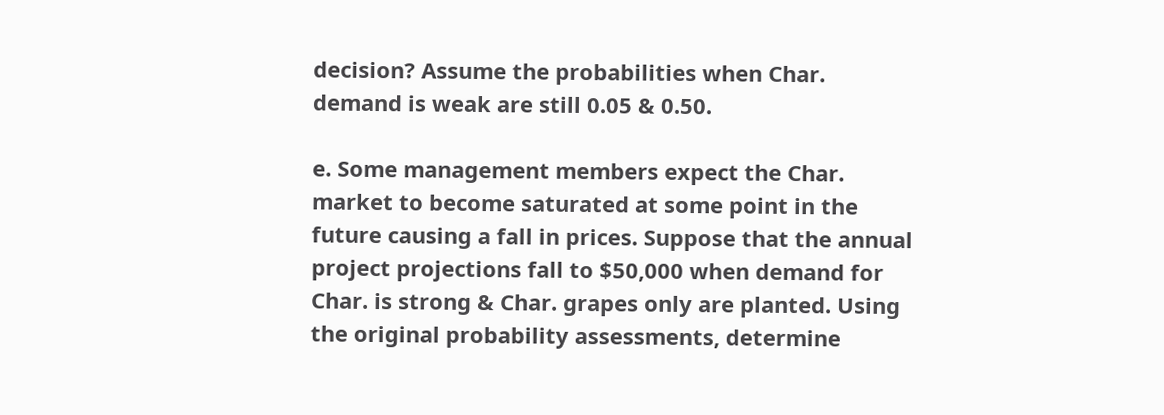decision? Assume the probabilities when Char. demand is weak are still 0.05 & 0.50.

e. Some management members expect the Char. market to become saturated at some point in the future causing a fall in prices. Suppose that the annual project projections fall to $50,000 when demand for Char. is strong & Char. grapes only are planted. Using the original probability assessments, determine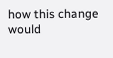how this change would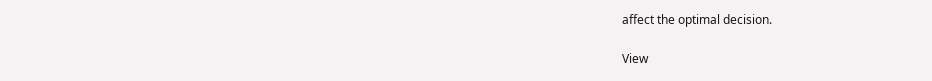affect the optimal decision.

View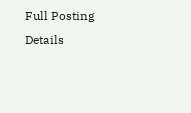Full Posting Details